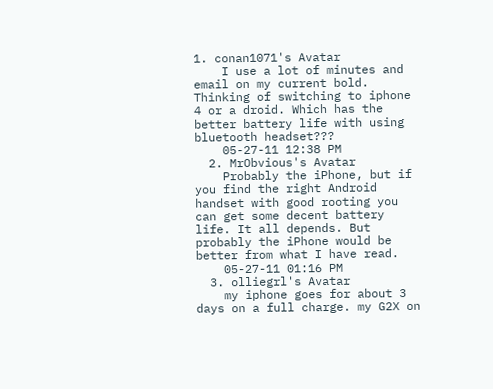1. conan1071's Avatar
    I use a lot of minutes and email on my current bold. Thinking of switching to iphone 4 or a droid. Which has the better battery life with using bluetooth headset???
    05-27-11 12:38 PM
  2. MrObvious's Avatar
    Probably the iPhone, but if you find the right Android handset with good rooting you can get some decent battery life. It all depends. But probably the iPhone would be better from what I have read.
    05-27-11 01:16 PM
  3. olliegrl's Avatar
    my iphone goes for about 3 days on a full charge. my G2X on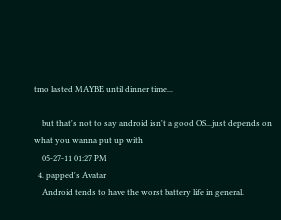tmo lasted MAYBE until dinner time...

    but that's not to say android isn't a good OS...just depends on what you wanna put up with
    05-27-11 01:27 PM
  4. papped's Avatar
    Android tends to have the worst battery life in general.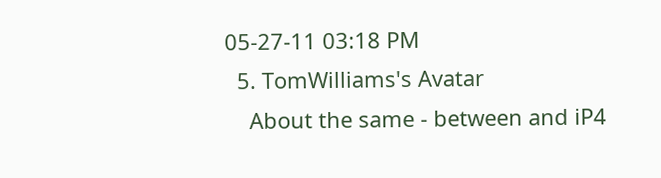05-27-11 03:18 PM
  5. TomWilliams's Avatar
    About the same - between and iP4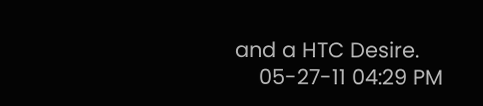and a HTC Desire.
    05-27-11 04:29 PM